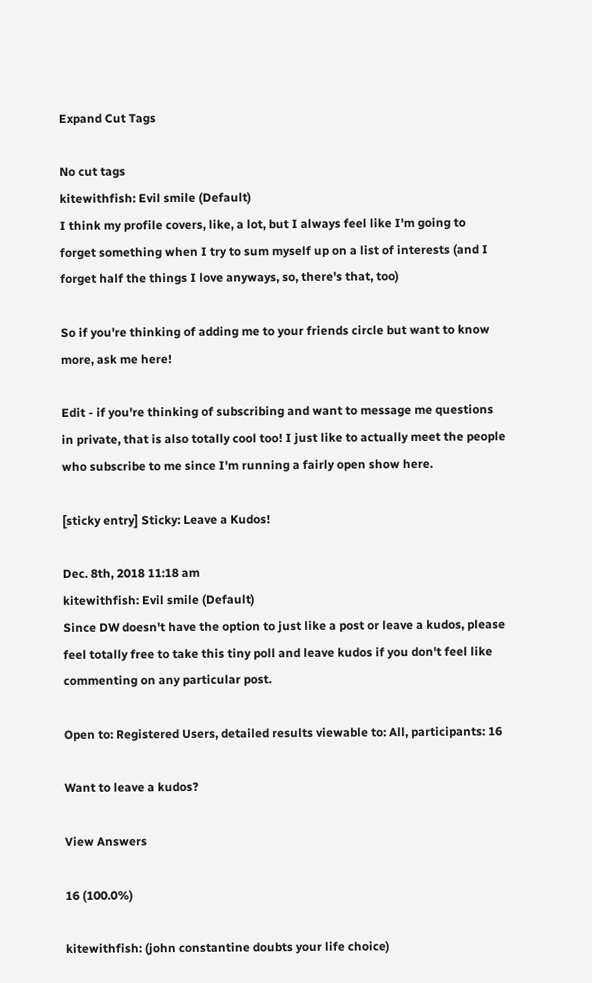Expand Cut Tags

No cut tags
kitewithfish: Evil smile (Default)
I think my profile covers, like, a lot, but I always feel like I'm going to forget something when I try to sum myself up on a list of interests (and I forget half the things I love anyways, so, there's that, too)

So if you're thinking of adding me to your friends circle but want to know more, ask me here!

Edit - if you're thinking of subscribing and want to message me questions in private, that is also totally cool too! I just like to actually meet the people who subscribe to me since I'm running a fairly open show here.

[sticky entry] Sticky: Leave a Kudos!

Dec. 8th, 2018 11:18 am
kitewithfish: Evil smile (Default)
Since DW doesn't have the option to just like a post or leave a kudos, please feel totally free to take this tiny poll and leave kudos if you don't feel like commenting on any particular post.

Open to: Registered Users, detailed results viewable to: All, participants: 16

Want to leave a kudos?

View Answers

16 (100.0%)

kitewithfish: (john constantine doubts your life choice)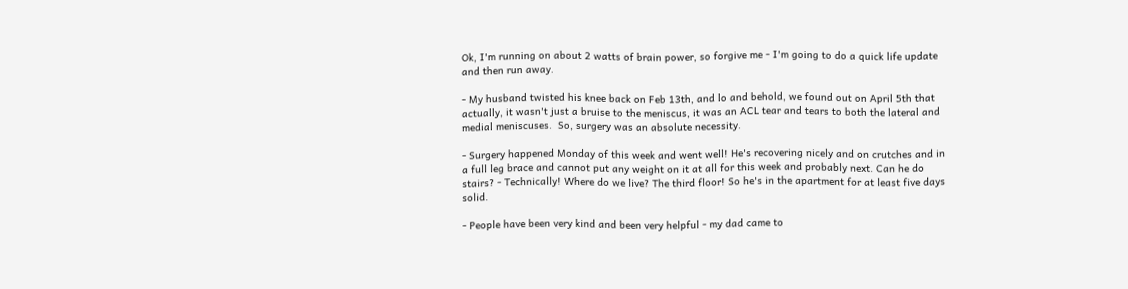Ok, I'm running on about 2 watts of brain power, so forgive me - I'm going to do a quick life update and then run away.

- My husband twisted his knee back on Feb 13th, and lo and behold, we found out on April 5th that actually, it wasn't just a bruise to the meniscus, it was an ACL tear and tears to both the lateral and medial meniscuses.  So, surgery was an absolute necessity.

- Surgery happened Monday of this week and went well! He's recovering nicely and on crutches and in a full leg brace and cannot put any weight on it at all for this week and probably next. Can he do stairs? - Technically! Where do we live? The third floor! So he's in the apartment for at least five days solid.

- People have been very kind and been very helpful - my dad came to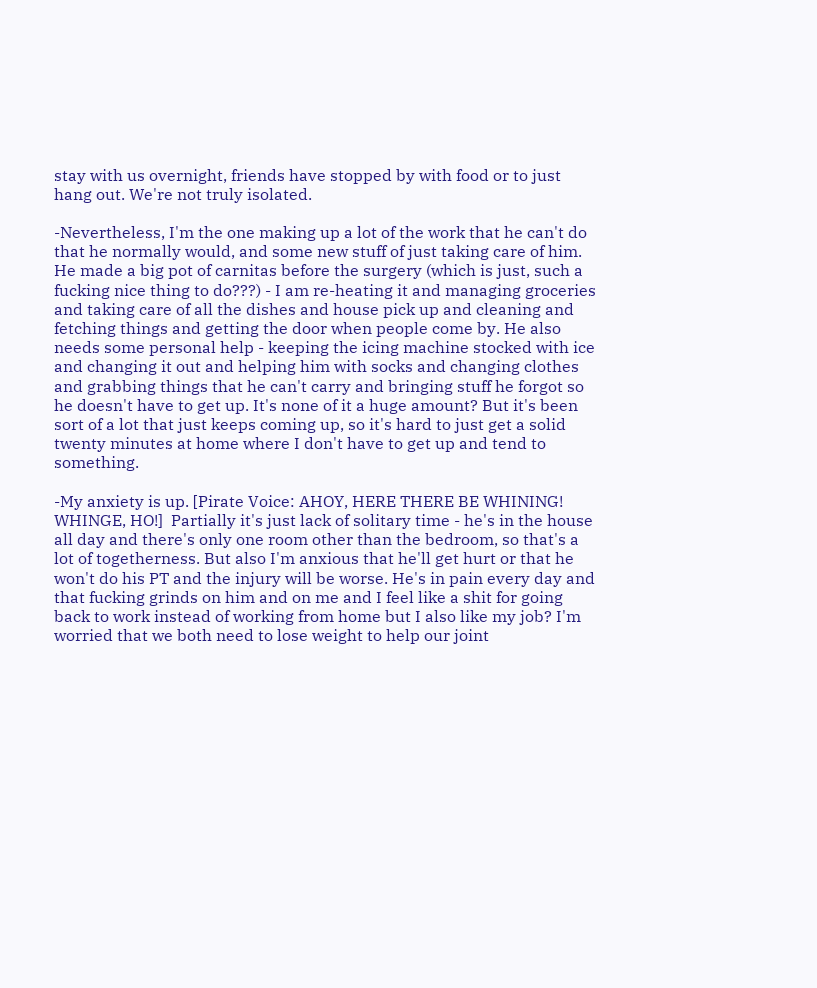stay with us overnight, friends have stopped by with food or to just hang out. We're not truly isolated.

-Nevertheless, I'm the one making up a lot of the work that he can't do that he normally would, and some new stuff of just taking care of him. He made a big pot of carnitas before the surgery (which is just, such a fucking nice thing to do???) - I am re-heating it and managing groceries and taking care of all the dishes and house pick up and cleaning and fetching things and getting the door when people come by. He also needs some personal help - keeping the icing machine stocked with ice and changing it out and helping him with socks and changing clothes and grabbing things that he can't carry and bringing stuff he forgot so he doesn't have to get up. It's none of it a huge amount? But it's been sort of a lot that just keeps coming up, so it's hard to just get a solid twenty minutes at home where I don't have to get up and tend to something.

-My anxiety is up. [Pirate Voice: AHOY, HERE THERE BE WHINING! WHINGE, HO!]  Partially it's just lack of solitary time - he's in the house all day and there's only one room other than the bedroom, so that's a lot of togetherness. But also I'm anxious that he'll get hurt or that he won't do his PT and the injury will be worse. He's in pain every day and that fucking grinds on him and on me and I feel like a shit for going back to work instead of working from home but I also like my job? I'm worried that we both need to lose weight to help our joint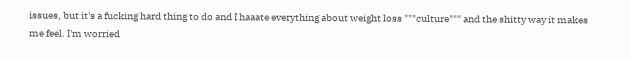issues, but it's a fucking hard thing to do and I haaate everything about weight loss """culture""" and the shitty way it makes me feel. I'm worried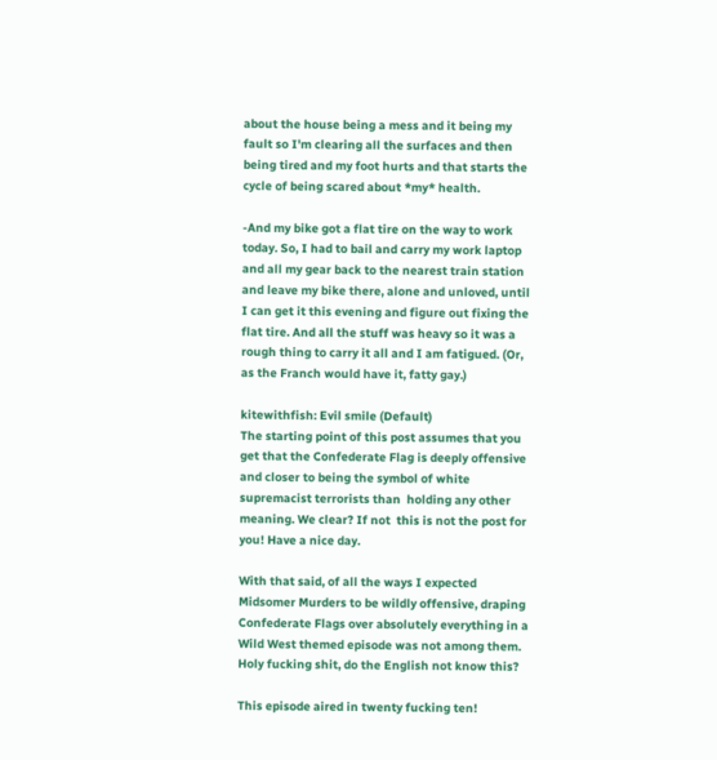about the house being a mess and it being my fault so I'm clearing all the surfaces and then being tired and my foot hurts and that starts the cycle of being scared about *my* health.

-And my bike got a flat tire on the way to work today. So, I had to bail and carry my work laptop and all my gear back to the nearest train station and leave my bike there, alone and unloved, until I can get it this evening and figure out fixing the flat tire. And all the stuff was heavy so it was a rough thing to carry it all and I am fatigued. (Or, as the Franch would have it, fatty gay.)

kitewithfish: Evil smile (Default)
The starting point of this post assumes that you get that the Confederate Flag is deeply offensive and closer to being the symbol of white supremacist terrorists than  holding any other meaning. We clear? If not  this is not the post for you! Have a nice day.

With that said, of all the ways I expected Midsomer Murders to be wildly offensive, draping Confederate Flags over absolutely everything in a Wild West themed episode was not among them. Holy fucking shit, do the English not know this?

This episode aired in twenty fucking ten!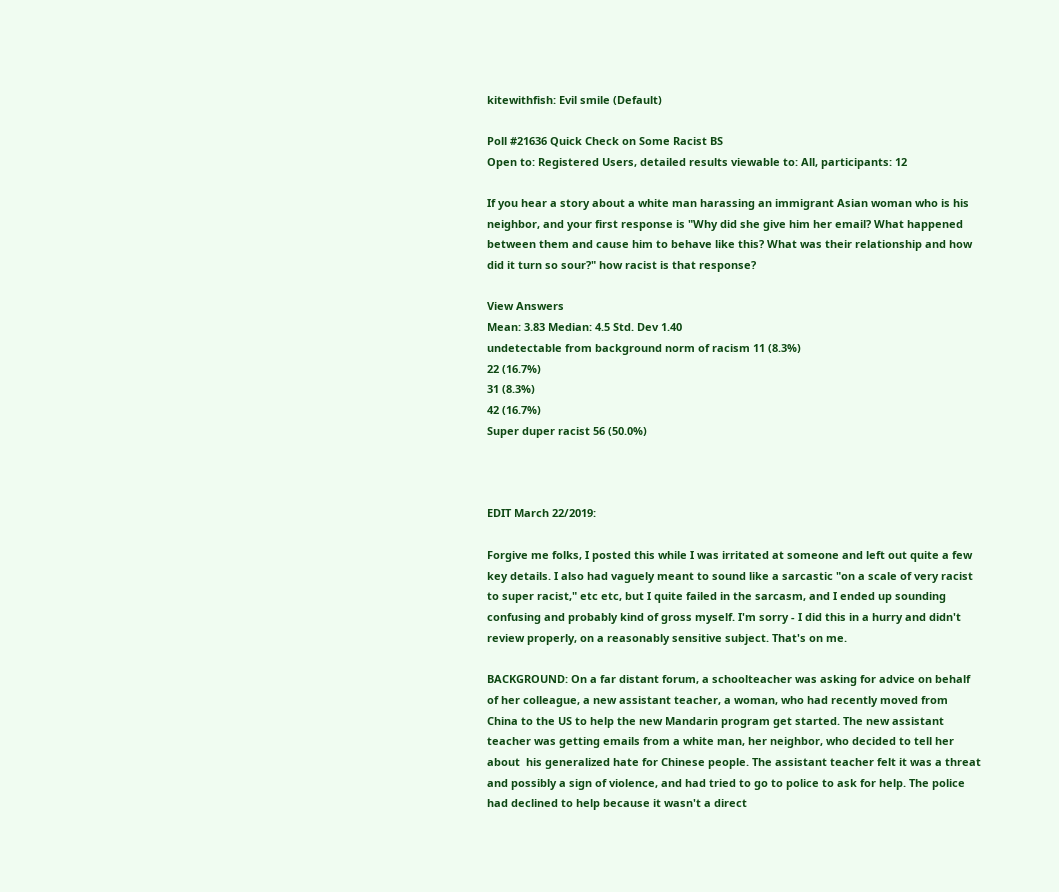kitewithfish: Evil smile (Default)

Poll #21636 Quick Check on Some Racist BS
Open to: Registered Users, detailed results viewable to: All, participants: 12

If you hear a story about a white man harassing an immigrant Asian woman who is his neighbor, and your first response is "Why did she give him her email? What happened between them and cause him to behave like this? What was their relationship and how did it turn so sour?" how racist is that response?

View Answers
Mean: 3.83 Median: 4.5 Std. Dev 1.40
undetectable from background norm of racism 11 (8.3%)
22 (16.7%)
31 (8.3%)
42 (16.7%)
Super duper racist 56 (50.0%)



EDIT March 22/2019:

Forgive me folks, I posted this while I was irritated at someone and left out quite a few key details. I also had vaguely meant to sound like a sarcastic "on a scale of very racist to super racist," etc etc, but I quite failed in the sarcasm, and I ended up sounding confusing and probably kind of gross myself. I'm sorry - I did this in a hurry and didn't review properly, on a reasonably sensitive subject. That's on me.

BACKGROUND: On a far distant forum, a schoolteacher was asking for advice on behalf of her colleague, a new assistant teacher, a woman, who had recently moved from China to the US to help the new Mandarin program get started. The new assistant teacher was getting emails from a white man, her neighbor, who decided to tell her about  his generalized hate for Chinese people. The assistant teacher felt it was a threat and possibly a sign of violence, and had tried to go to police to ask for help. The police had declined to help because it wasn't a direct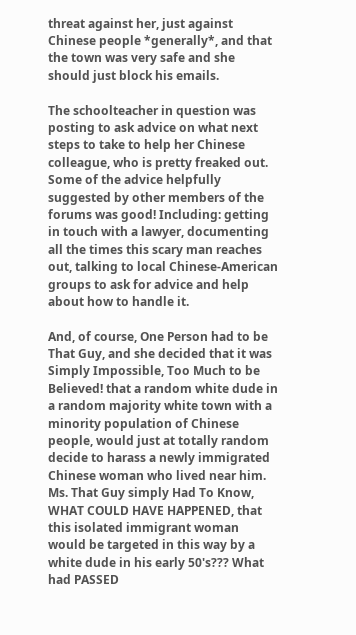threat against her, just against Chinese people *generally*, and that the town was very safe and she should just block his emails.

The schoolteacher in question was posting to ask advice on what next steps to take to help her Chinese colleague, who is pretty freaked out. Some of the advice helpfully suggested by other members of the forums was good! Including: getting in touch with a lawyer, documenting all the times this scary man reaches out, talking to local Chinese-American groups to ask for advice and help about how to handle it.

And, of course, One Person had to be That Guy, and she decided that it was Simply Impossible, Too Much to be Believed! that a random white dude in a random majority white town with a minority population of Chinese people, would just at totally random decide to harass a newly immigrated Chinese woman who lived near him. Ms. That Guy simply Had To Know, WHAT COULD HAVE HAPPENED, that this isolated immigrant woman would be targeted in this way by a white dude in his early 50's??? What had PASSED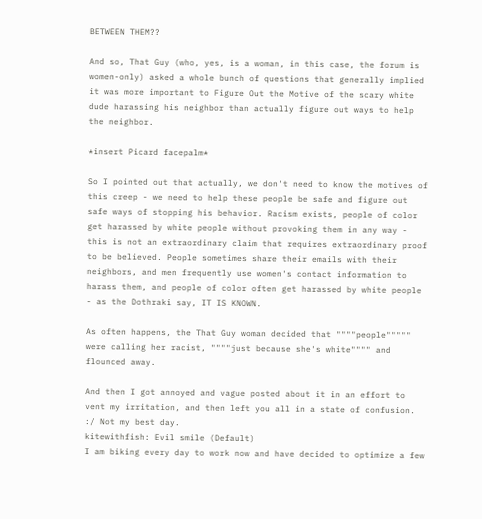BETWEEN THEM??

And so, That Guy (who, yes, is a woman, in this case, the forum is women-only) asked a whole bunch of questions that generally implied it was more important to Figure Out the Motive of the scary white dude harassing his neighbor than actually figure out ways to help the neighbor.

*insert Picard facepalm*

So I pointed out that actually, we don't need to know the motives of this creep - we need to help these people be safe and figure out safe ways of stopping his behavior. Racism exists, people of color get harassed by white people without provoking them in any way - this is not an extraordinary claim that requires extraordinary proof to be believed. People sometimes share their emails with their neighbors, and men frequently use women's contact information to harass them, and people of color often get harassed by white people - as the Dothraki say, IT IS KNOWN.

As often happens, the That Guy woman decided that """"people""""" were calling her racist, """"just because she's white"""" and flounced away.

And then I got annoyed and vague posted about it in an effort to vent my irritation, and then left you all in a state of confusion. :/ Not my best day.
kitewithfish: Evil smile (Default)
I am biking every day to work now and have decided to optimize a few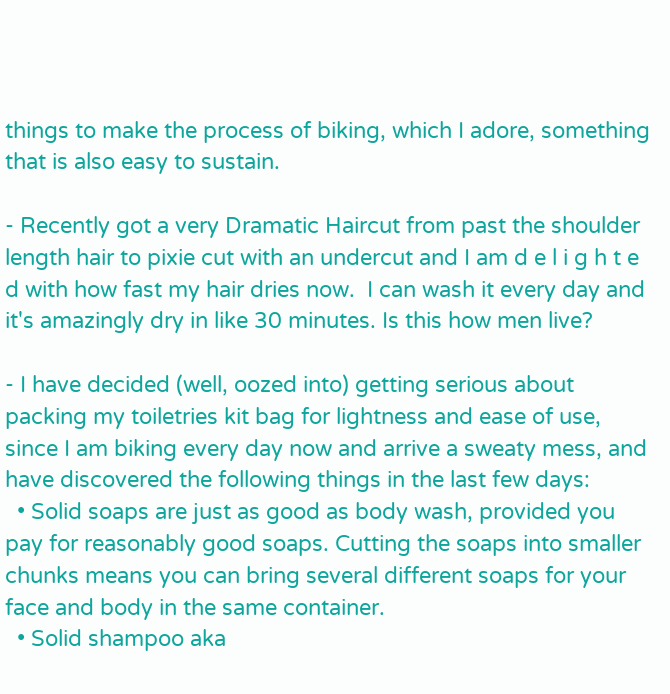things to make the process of biking, which I adore, something that is also easy to sustain.

- Recently got a very Dramatic Haircut from past the shoulder length hair to pixie cut with an undercut and I am d e l i g h t e d with how fast my hair dries now.  I can wash it every day and it's amazingly dry in like 30 minutes. Is this how men live?

- I have decided (well, oozed into) getting serious about packing my toiletries kit bag for lightness and ease of use, since I am biking every day now and arrive a sweaty mess, and have discovered the following things in the last few days:
  • Solid soaps are just as good as body wash, provided you pay for reasonably good soaps. Cutting the soaps into smaller chunks means you can bring several different soaps for your face and body in the same container.
  • Solid shampoo aka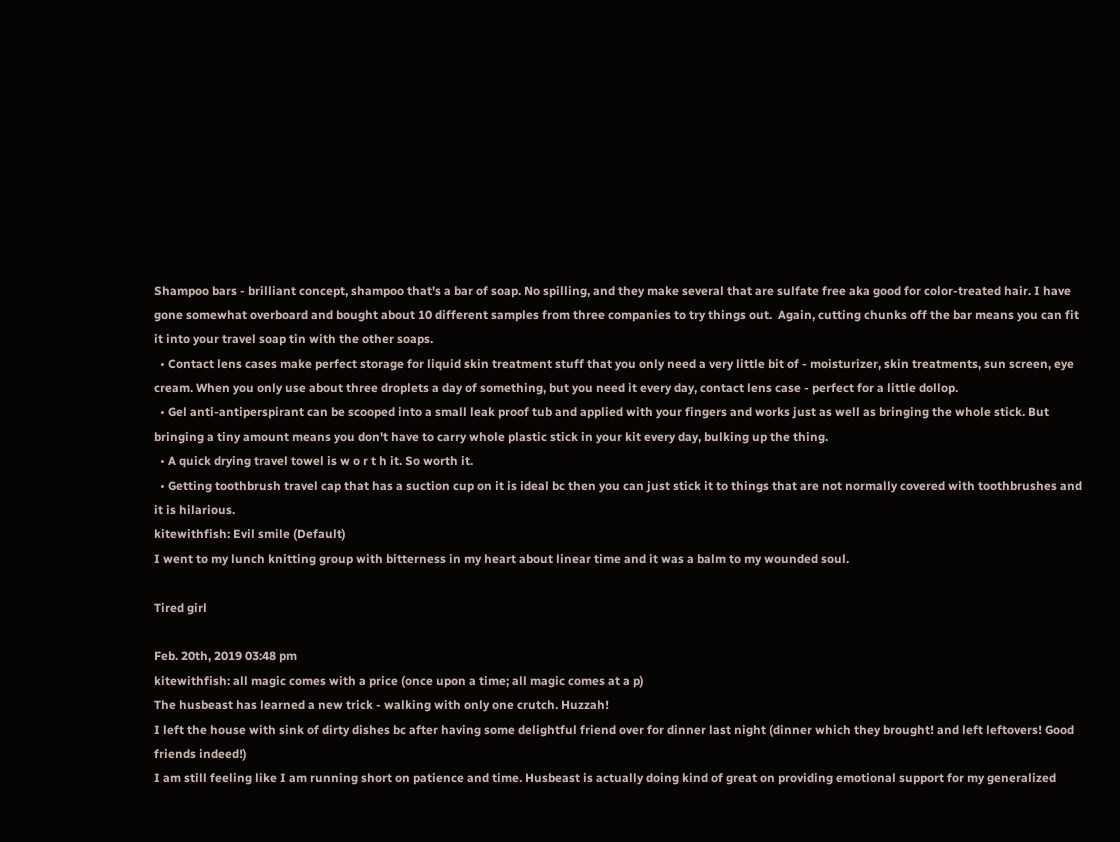Shampoo bars - brilliant concept, shampoo that's a bar of soap. No spilling, and they make several that are sulfate free aka good for color-treated hair. I have gone somewhat overboard and bought about 10 different samples from three companies to try things out.  Again, cutting chunks off the bar means you can fit it into your travel soap tin with the other soaps.
  • Contact lens cases make perfect storage for liquid skin treatment stuff that you only need a very little bit of - moisturizer, skin treatments, sun screen, eye cream. When you only use about three droplets a day of something, but you need it every day, contact lens case - perfect for a little dollop.
  • Gel anti-antiperspirant can be scooped into a small leak proof tub and applied with your fingers and works just as well as bringing the whole stick. But bringing a tiny amount means you don't have to carry whole plastic stick in your kit every day, bulking up the thing.
  • A quick drying travel towel is w o r t h it. So worth it.
  • Getting toothbrush travel cap that has a suction cup on it is ideal bc then you can just stick it to things that are not normally covered with toothbrushes and it is hilarious.
kitewithfish: Evil smile (Default)
I went to my lunch knitting group with bitterness in my heart about linear time and it was a balm to my wounded soul.

Tired girl

Feb. 20th, 2019 03:48 pm
kitewithfish: all magic comes with a price (once upon a time; all magic comes at a p)
The husbeast has learned a new trick - walking with only one crutch. Huzzah!
I left the house with sink of dirty dishes bc after having some delightful friend over for dinner last night (dinner which they brought! and left leftovers! Good friends indeed!)
I am still feeling like I am running short on patience and time. Husbeast is actually doing kind of great on providing emotional support for my generalized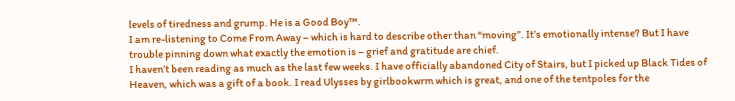levels of tiredness and grump. He is a Good Boy™.
I am re-listening to Come From Away – which is hard to describe other than “moving”. It’s emotionally intense? But I have trouble pinning down what exactly the emotion is – grief and gratitude are chief.
I haven’t been reading as much as the last few weeks. I have officially abandoned City of Stairs, but I picked up Black Tides of Heaven, which was a gift of a book. I read Ulysses by girlbookwrm which is great, and one of the tentpoles for the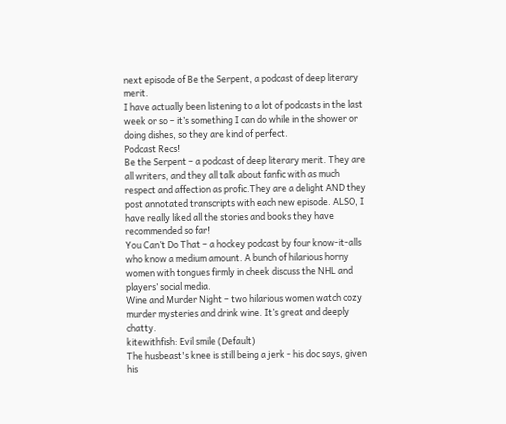next episode of Be the Serpent, a podcast of deep literary merit.
I have actually been listening to a lot of podcasts in the last week or so – it’s something I can do while in the shower or doing dishes, so they are kind of perfect.
Podcast Recs!
Be the Serpent – a podcast of deep literary merit. They are all writers, and they all talk about fanfic with as much respect and affection as profic.They are a delight AND they post annotated transcripts with each new episode. ALSO, I have really liked all the stories and books they have recommended so far!
You Can’t Do That – a hockey podcast by four know-it-alls who know a medium amount. A bunch of hilarious horny women with tongues firmly in cheek discuss the NHL and players’ social media.
Wine and Murder Night – two hilarious women watch cozy murder mysteries and drink wine. It’s great and deeply chatty.
kitewithfish: Evil smile (Default)
The husbeast's knee is still being a jerk - his doc says, given his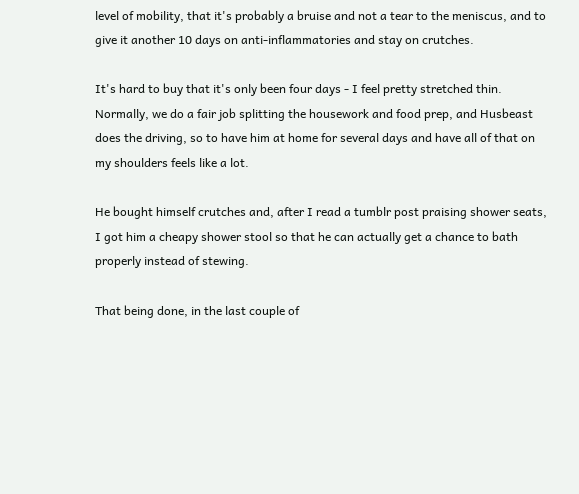level of mobility, that it's probably a bruise and not a tear to the meniscus, and to give it another 10 days on anti-inflammatories and stay on crutches.

It's hard to buy that it's only been four days - I feel pretty stretched thin. Normally, we do a fair job splitting the housework and food prep, and Husbeast does the driving, so to have him at home for several days and have all of that on my shoulders feels like a lot.

He bought himself crutches and, after I read a tumblr post praising shower seats, I got him a cheapy shower stool so that he can actually get a chance to bath properly instead of stewing.

That being done, in the last couple of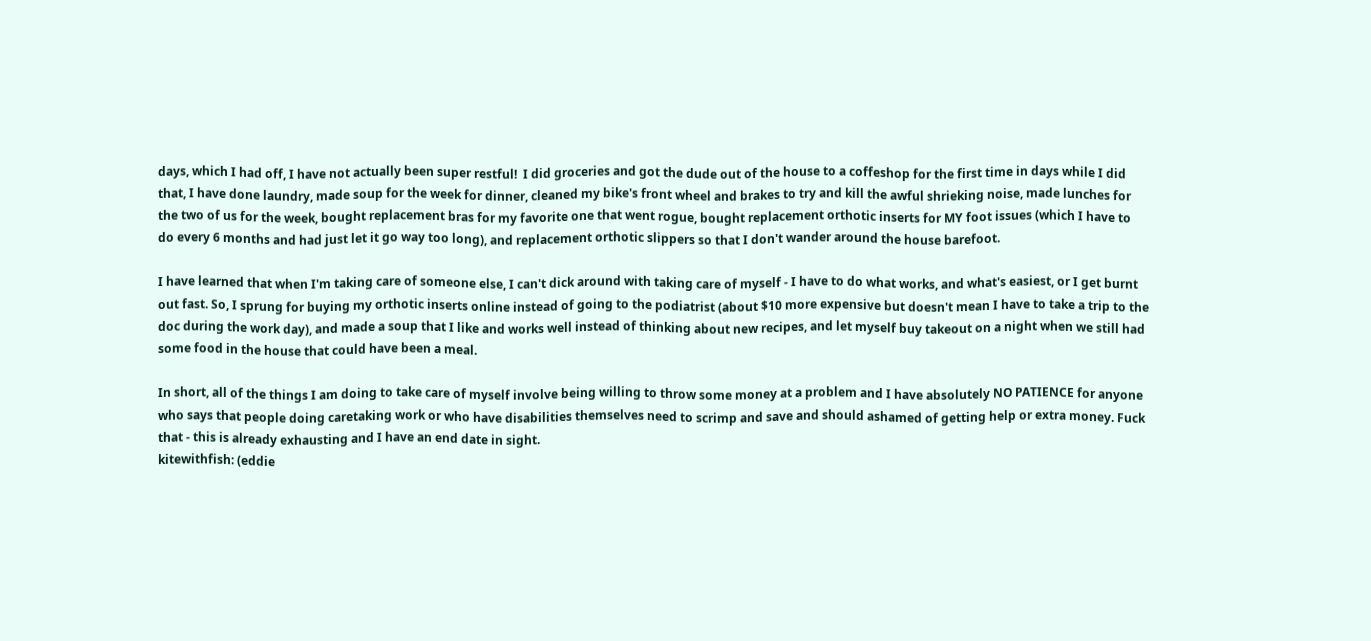days, which I had off, I have not actually been super restful!  I did groceries and got the dude out of the house to a coffeshop for the first time in days while I did that, I have done laundry, made soup for the week for dinner, cleaned my bike's front wheel and brakes to try and kill the awful shrieking noise, made lunches for the two of us for the week, bought replacement bras for my favorite one that went rogue, bought replacement orthotic inserts for MY foot issues (which I have to do every 6 months and had just let it go way too long), and replacement orthotic slippers so that I don't wander around the house barefoot.

I have learned that when I'm taking care of someone else, I can't dick around with taking care of myself - I have to do what works, and what's easiest, or I get burnt out fast. So, I sprung for buying my orthotic inserts online instead of going to the podiatrist (about $10 more expensive but doesn't mean I have to take a trip to the doc during the work day), and made a soup that I like and works well instead of thinking about new recipes, and let myself buy takeout on a night when we still had some food in the house that could have been a meal.

In short, all of the things I am doing to take care of myself involve being willing to throw some money at a problem and I have absolutely NO PATIENCE for anyone who says that people doing caretaking work or who have disabilities themselves need to scrimp and save and should ashamed of getting help or extra money. Fuck that - this is already exhausting and I have an end date in sight.
kitewithfish: (eddie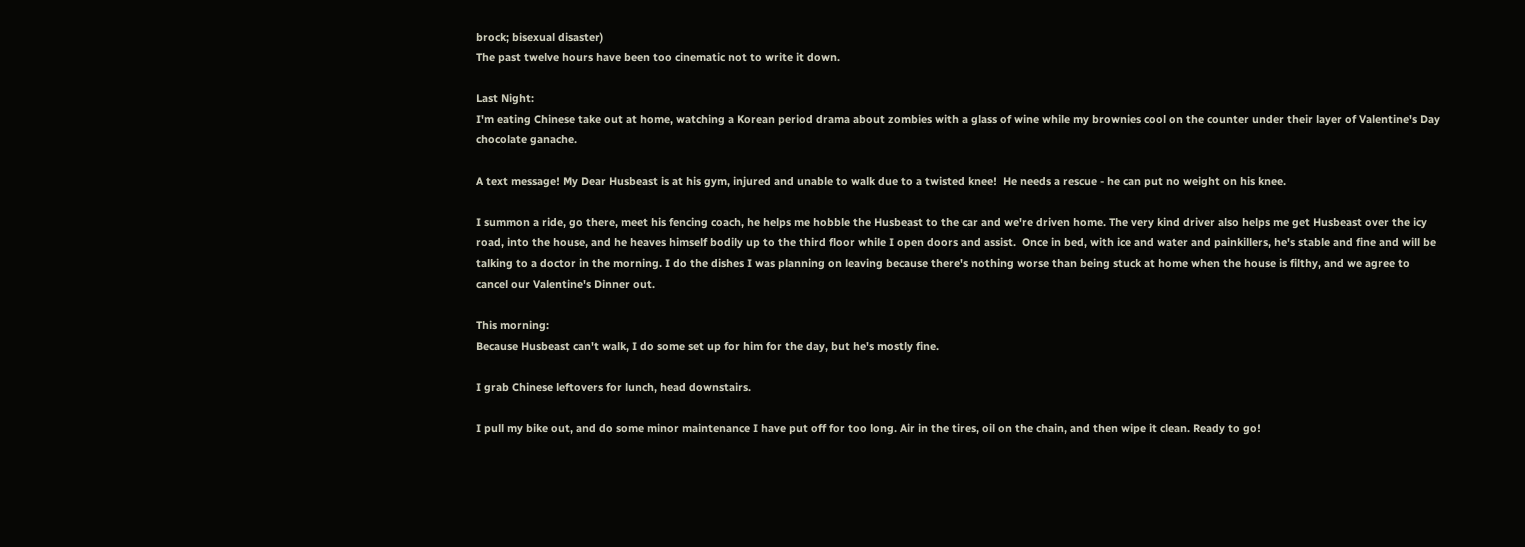brock; bisexual disaster)
The past twelve hours have been too cinematic not to write it down.

Last Night:
I'm eating Chinese take out at home, watching a Korean period drama about zombies with a glass of wine while my brownies cool on the counter under their layer of Valentine's Day chocolate ganache.

A text message! My Dear Husbeast is at his gym, injured and unable to walk due to a twisted knee!  He needs a rescue - he can put no weight on his knee.

I summon a ride, go there, meet his fencing coach, he helps me hobble the Husbeast to the car and we're driven home. The very kind driver also helps me get Husbeast over the icy road, into the house, and he heaves himself bodily up to the third floor while I open doors and assist.  Once in bed, with ice and water and painkillers, he's stable and fine and will be talking to a doctor in the morning. I do the dishes I was planning on leaving because there's nothing worse than being stuck at home when the house is filthy, and we agree to cancel our Valentine's Dinner out.

This morning:
Because Husbeast can't walk, I do some set up for him for the day, but he's mostly fine.

I grab Chinese leftovers for lunch, head downstairs.

I pull my bike out, and do some minor maintenance I have put off for too long. Air in the tires, oil on the chain, and then wipe it clean. Ready to go!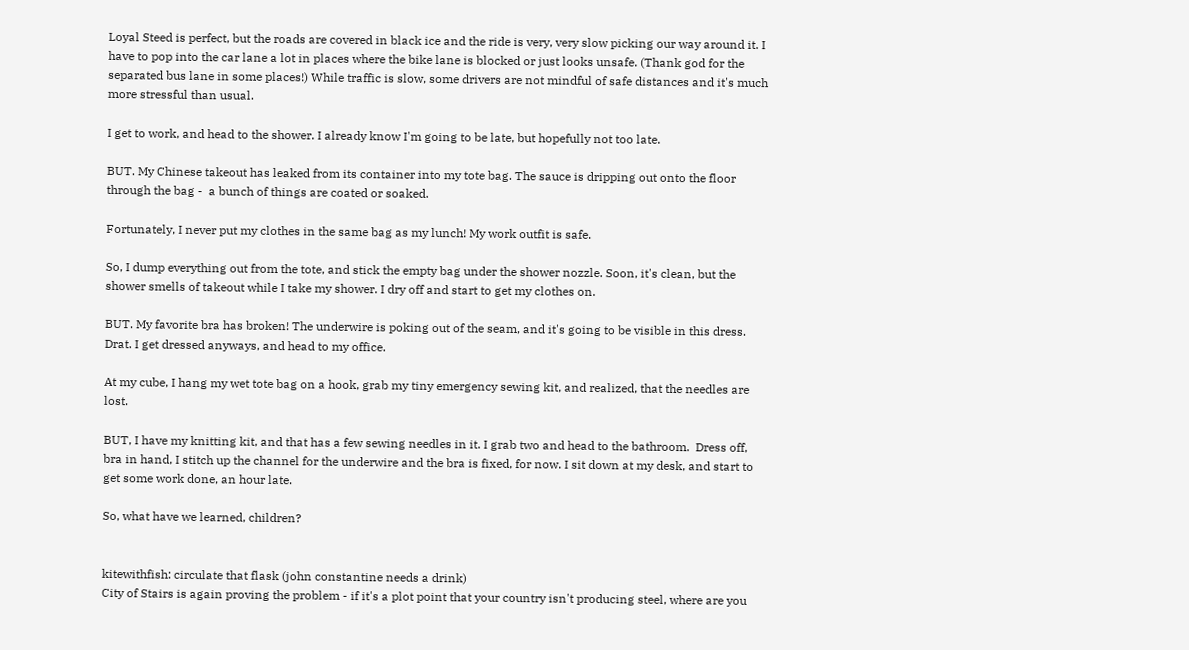Loyal Steed is perfect, but the roads are covered in black ice and the ride is very, very slow picking our way around it. I have to pop into the car lane a lot in places where the bike lane is blocked or just looks unsafe. (Thank god for the separated bus lane in some places!) While traffic is slow, some drivers are not mindful of safe distances and it's much more stressful than usual.

I get to work, and head to the shower. I already know I'm going to be late, but hopefully not too late.

BUT. My Chinese takeout has leaked from its container into my tote bag. The sauce is dripping out onto the floor through the bag -  a bunch of things are coated or soaked.

Fortunately, I never put my clothes in the same bag as my lunch! My work outfit is safe.

So, I dump everything out from the tote, and stick the empty bag under the shower nozzle. Soon, it's clean, but the shower smells of takeout while I take my shower. I dry off and start to get my clothes on.

BUT. My favorite bra has broken! The underwire is poking out of the seam, and it's going to be visible in this dress. Drat. I get dressed anyways, and head to my office.

At my cube, I hang my wet tote bag on a hook, grab my tiny emergency sewing kit, and realized, that the needles are lost.

BUT, I have my knitting kit, and that has a few sewing needles in it. I grab two and head to the bathroom.  Dress off, bra in hand, I stitch up the channel for the underwire and the bra is fixed, for now. I sit down at my desk, and start to get some work done, an hour late.

So, what have we learned, children?


kitewithfish: circulate that flask (john constantine needs a drink)
City of Stairs is again proving the problem - if it's a plot point that your country isn't producing steel, where are you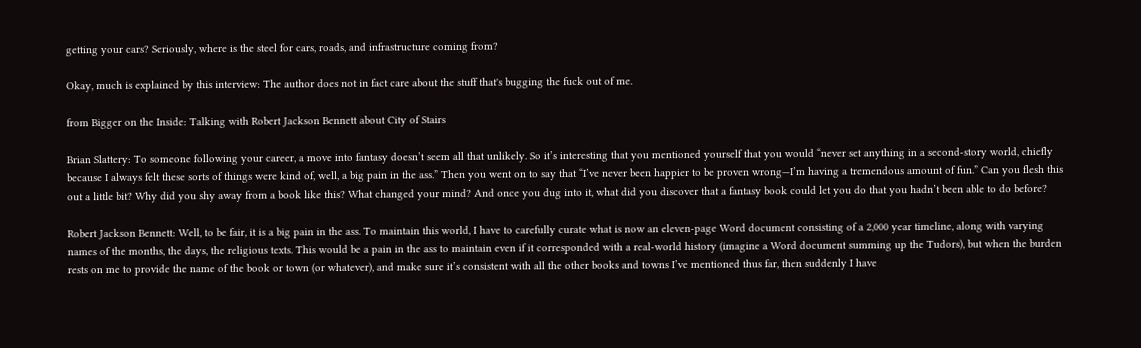getting your cars? Seriously, where is the steel for cars, roads, and infrastructure coming from?

Okay, much is explained by this interview: The author does not in fact care about the stuff that's bugging the fuck out of me.

from Bigger on the Inside: Talking with Robert Jackson Bennett about City of Stairs

Brian Slattery: To someone following your career, a move into fantasy doesn’t seem all that unlikely. So it’s interesting that you mentioned yourself that you would “never set anything in a second-story world, chiefly because I always felt these sorts of things were kind of, well, a big pain in the ass.” Then you went on to say that “I’ve never been happier to be proven wrong—I’m having a tremendous amount of fun.” Can you flesh this out a little bit? Why did you shy away from a book like this? What changed your mind? And once you dug into it, what did you discover that a fantasy book could let you do that you hadn’t been able to do before?

Robert Jackson Bennett: Well, to be fair, it is a big pain in the ass. To maintain this world, I have to carefully curate what is now an eleven-page Word document consisting of a 2,000 year timeline, along with varying names of the months, the days, the religious texts. This would be a pain in the ass to maintain even if it corresponded with a real-world history (imagine a Word document summing up the Tudors), but when the burden rests on me to provide the name of the book or town (or whatever), and make sure it’s consistent with all the other books and towns I’ve mentioned thus far, then suddenly I have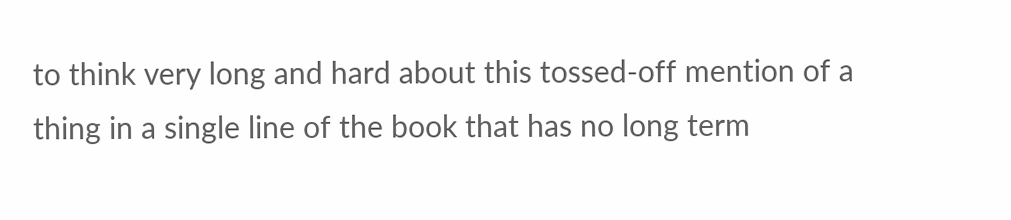to think very long and hard about this tossed-off mention of a thing in a single line of the book that has no long term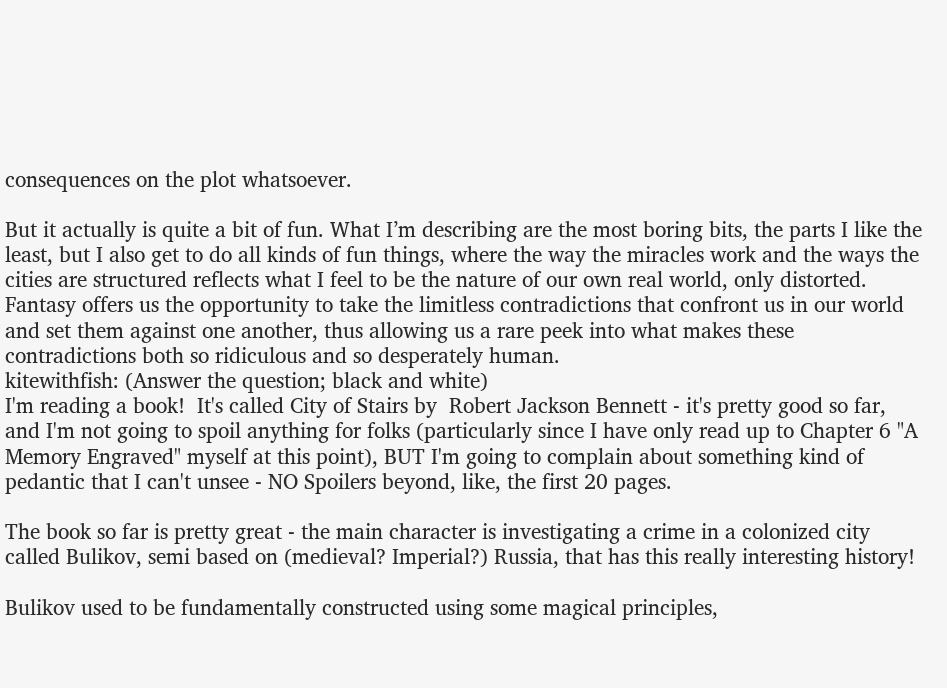consequences on the plot whatsoever.

But it actually is quite a bit of fun. What I’m describing are the most boring bits, the parts I like the least, but I also get to do all kinds of fun things, where the way the miracles work and the ways the cities are structured reflects what I feel to be the nature of our own real world, only distorted. Fantasy offers us the opportunity to take the limitless contradictions that confront us in our world and set them against one another, thus allowing us a rare peek into what makes these contradictions both so ridiculous and so desperately human.
kitewithfish: (Answer the question; black and white)
I'm reading a book!  It's called City of Stairs by  Robert Jackson Bennett - it's pretty good so far, and I'm not going to spoil anything for folks (particularly since I have only read up to Chapter 6 "A Memory Engraved" myself at this point), BUT I'm going to complain about something kind of pedantic that I can't unsee - NO Spoilers beyond, like, the first 20 pages.

The book so far is pretty great - the main character is investigating a crime in a colonized city called Bulikov, semi based on (medieval? Imperial?) Russia, that has this really interesting history!

Bulikov used to be fundamentally constructed using some magical principles,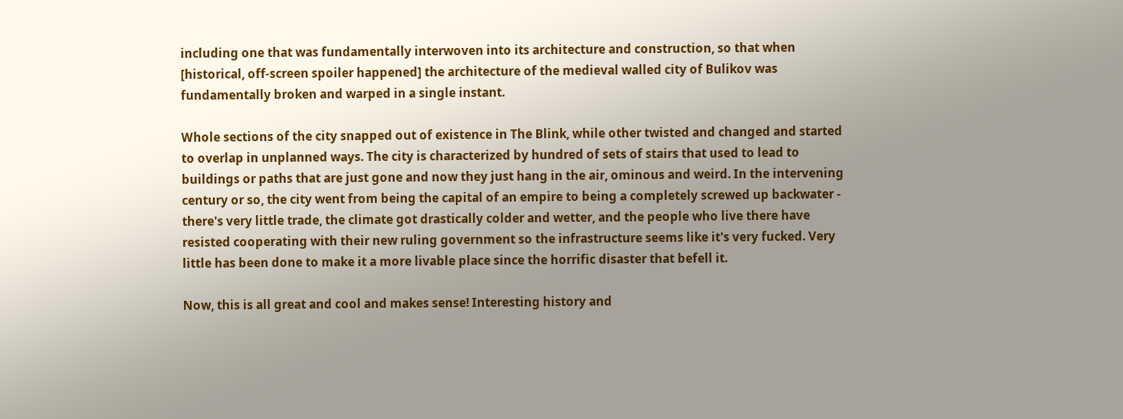including one that was fundamentally interwoven into its architecture and construction, so that when [historical, off-screen spoiler happened] the architecture of the medieval walled city of Bulikov was fundamentally broken and warped in a single instant.

Whole sections of the city snapped out of existence in The Blink, while other twisted and changed and started to overlap in unplanned ways. The city is characterized by hundred of sets of stairs that used to lead to buildings or paths that are just gone and now they just hang in the air, ominous and weird. In the intervening century or so, the city went from being the capital of an empire to being a completely screwed up backwater - there's very little trade, the climate got drastically colder and wetter, and the people who live there have resisted cooperating with their new ruling government so the infrastructure seems like it's very fucked. Very little has been done to make it a more livable place since the horrific disaster that befell it.

Now, this is all great and cool and makes sense! Interesting history and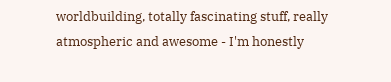worldbuilding, totally fascinating stuff, really atmospheric and awesome - I'm honestly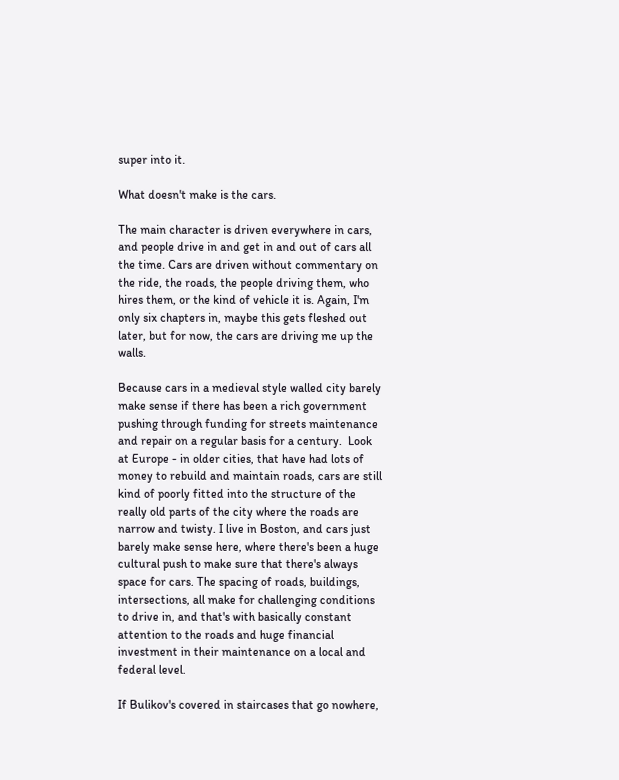super into it.

What doesn't make is the cars.

The main character is driven everywhere in cars, and people drive in and get in and out of cars all the time. Cars are driven without commentary on the ride, the roads, the people driving them, who hires them, or the kind of vehicle it is. Again, I'm only six chapters in, maybe this gets fleshed out later, but for now, the cars are driving me up the walls.

Because cars in a medieval style walled city barely make sense if there has been a rich government pushing through funding for streets maintenance and repair on a regular basis for a century.  Look at Europe - in older cities, that have had lots of money to rebuild and maintain roads, cars are still kind of poorly fitted into the structure of the really old parts of the city where the roads are narrow and twisty. I live in Boston, and cars just barely make sense here, where there's been a huge cultural push to make sure that there's always space for cars. The spacing of roads, buildings, intersections, all make for challenging conditions to drive in, and that's with basically constant attention to the roads and huge financial investment in their maintenance on a local and federal level.

If Bulikov's covered in staircases that go nowhere,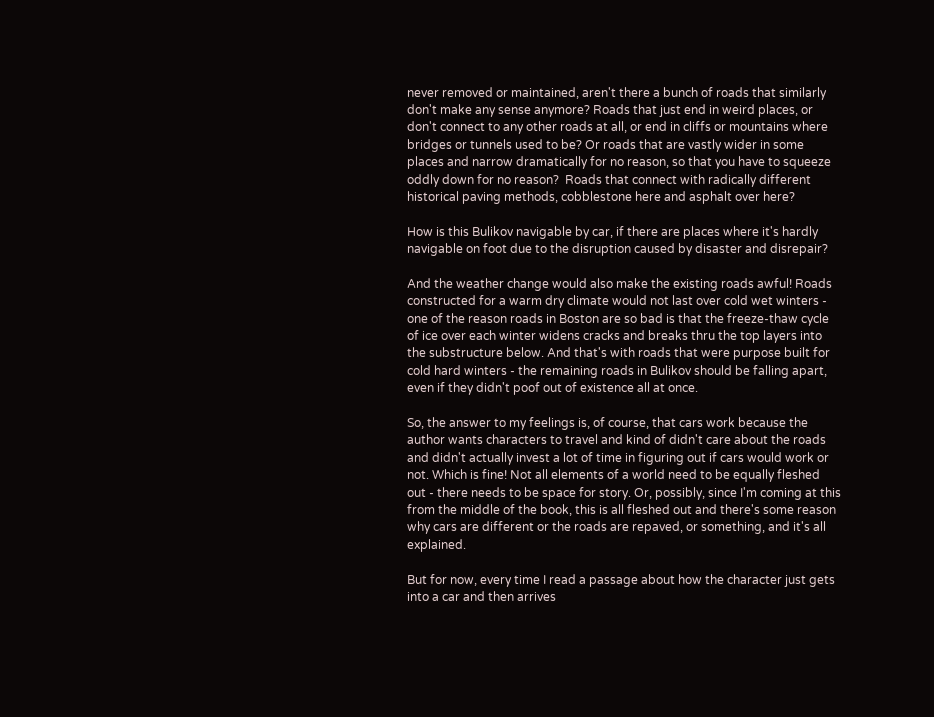never removed or maintained, aren't there a bunch of roads that similarly don't make any sense anymore? Roads that just end in weird places, or don't connect to any other roads at all, or end in cliffs or mountains where bridges or tunnels used to be? Or roads that are vastly wider in some places and narrow dramatically for no reason, so that you have to squeeze oddly down for no reason?  Roads that connect with radically different historical paving methods, cobblestone here and asphalt over here?

How is this Bulikov navigable by car, if there are places where it's hardly navigable on foot due to the disruption caused by disaster and disrepair?

And the weather change would also make the existing roads awful! Roads constructed for a warm dry climate would not last over cold wet winters - one of the reason roads in Boston are so bad is that the freeze-thaw cycle of ice over each winter widens cracks and breaks thru the top layers into the substructure below. And that's with roads that were purpose built for cold hard winters - the remaining roads in Bulikov should be falling apart, even if they didn't poof out of existence all at once.

So, the answer to my feelings is, of course, that cars work because the author wants characters to travel and kind of didn't care about the roads and didn't actually invest a lot of time in figuring out if cars would work or not. Which is fine! Not all elements of a world need to be equally fleshed out - there needs to be space for story. Or, possibly, since I'm coming at this from the middle of the book, this is all fleshed out and there's some reason why cars are different or the roads are repaved, or something, and it's all explained.

But for now, every time I read a passage about how the character just gets into a car and then arrives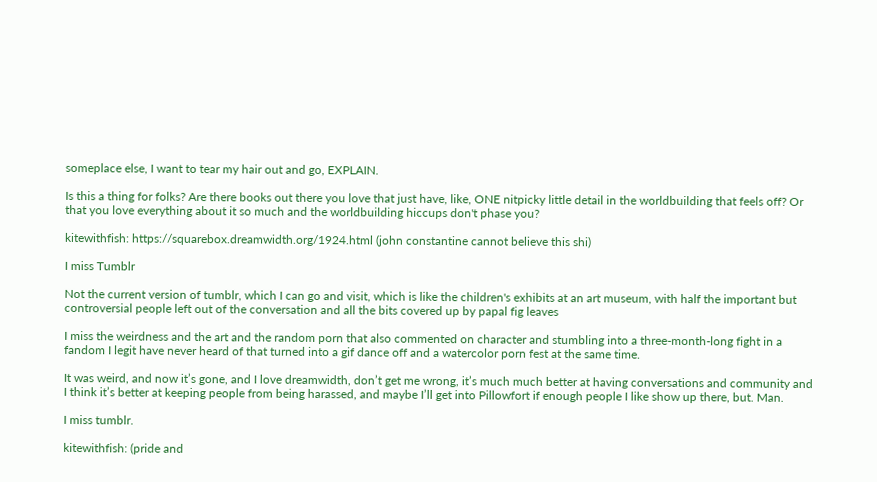someplace else, I want to tear my hair out and go, EXPLAIN.

Is this a thing for folks? Are there books out there you love that just have, like, ONE nitpicky little detail in the worldbuilding that feels off? Or that you love everything about it so much and the worldbuilding hiccups don't phase you?

kitewithfish: https://squarebox.dreamwidth.org/1924.html (john constantine cannot believe this shi)

I miss Tumblr

Not the current version of tumblr, which I can go and visit, which is like the children's exhibits at an art museum, with half the important but controversial people left out of the conversation and all the bits covered up by papal fig leaves

I miss the weirdness and the art and the random porn that also commented on character and stumbling into a three-month-long fight in a fandom I legit have never heard of that turned into a gif dance off and a watercolor porn fest at the same time.

It was weird, and now it’s gone, and I love dreamwidth, don’t get me wrong, it’s much much better at having conversations and community and I think it’s better at keeping people from being harassed, and maybe I’ll get into Pillowfort if enough people I like show up there, but. Man.

I miss tumblr.

kitewithfish: (pride and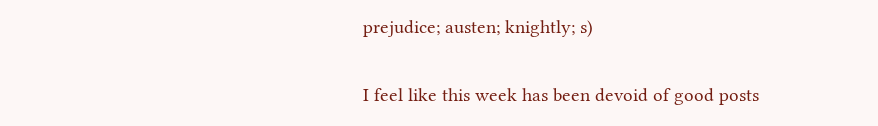prejudice; austen; knightly; s)

I feel like this week has been devoid of good posts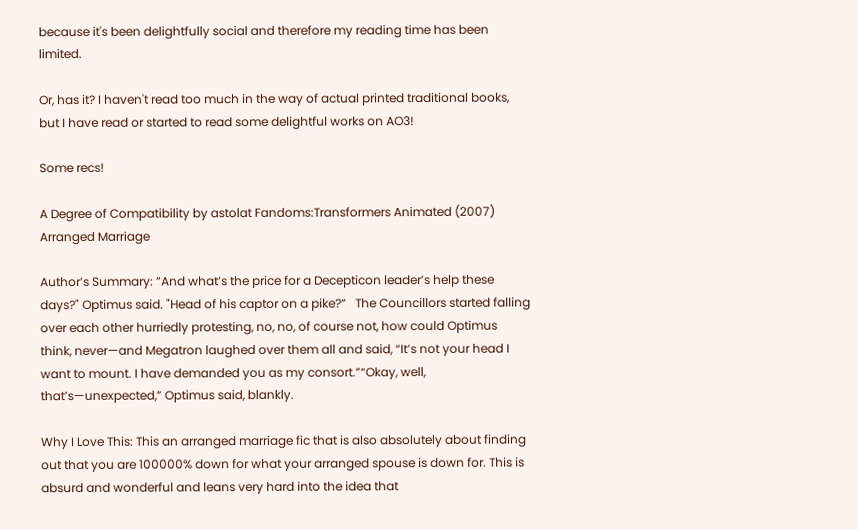because it's been delightfully social and therefore my reading time has been limited.

Or, has it? I haven't read too much in the way of actual printed traditional books, but I have read or started to read some delightful works on AO3!

Some recs!

A Degree of Compatibility by astolat Fandoms:Transformers Animated (2007) Arranged Marriage

Author’s Summary: ”And what’s the price for a Decepticon leader’s help these days?" Optimus said. "Head of his captor on a pike?”   The Councillors started falling over each other hurriedly protesting, no, no, of course not, how could Optimus think, never—and Megatron laughed over them all and said, “It’s not your head I want to mount. I have demanded you as my consort.”“Okay, well, that’s—unexpected,” Optimus said, blankly.

Why I Love This: This an arranged marriage fic that is also absolutely about finding out that you are 100000% down for what your arranged spouse is down for. This is absurd and wonderful and leans very hard into the idea that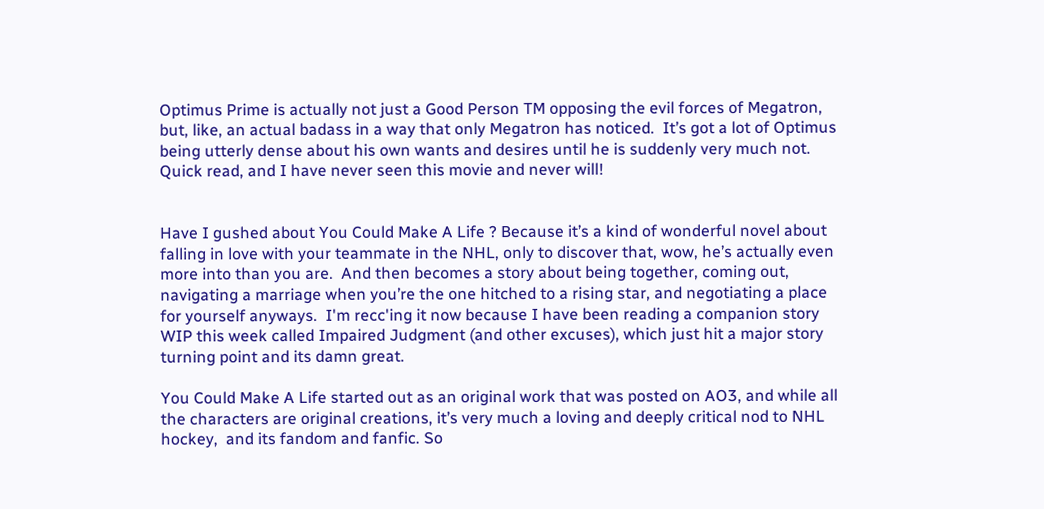Optimus Prime is actually not just a Good Person TM opposing the evil forces of Megatron, but, like, an actual badass in a way that only Megatron has noticed.  It’s got a lot of Optimus being utterly dense about his own wants and desires until he is suddenly very much not. Quick read, and I have never seen this movie and never will!


Have I gushed about You Could Make A Life ? Because it’s a kind of wonderful novel about falling in love with your teammate in the NHL, only to discover that, wow, he’s actually even more into than you are.  And then becomes a story about being together, coming out, navigating a marriage when you’re the one hitched to a rising star, and negotiating a place for yourself anyways.  I'm recc'ing it now because I have been reading a companion story WIP this week called Impaired Judgment (and other excuses), which just hit a major story turning point and its damn great.

You Could Make A Life started out as an original work that was posted on AO3, and while all the characters are original creations, it’s very much a loving and deeply critical nod to NHL hockey,  and its fandom and fanfic. So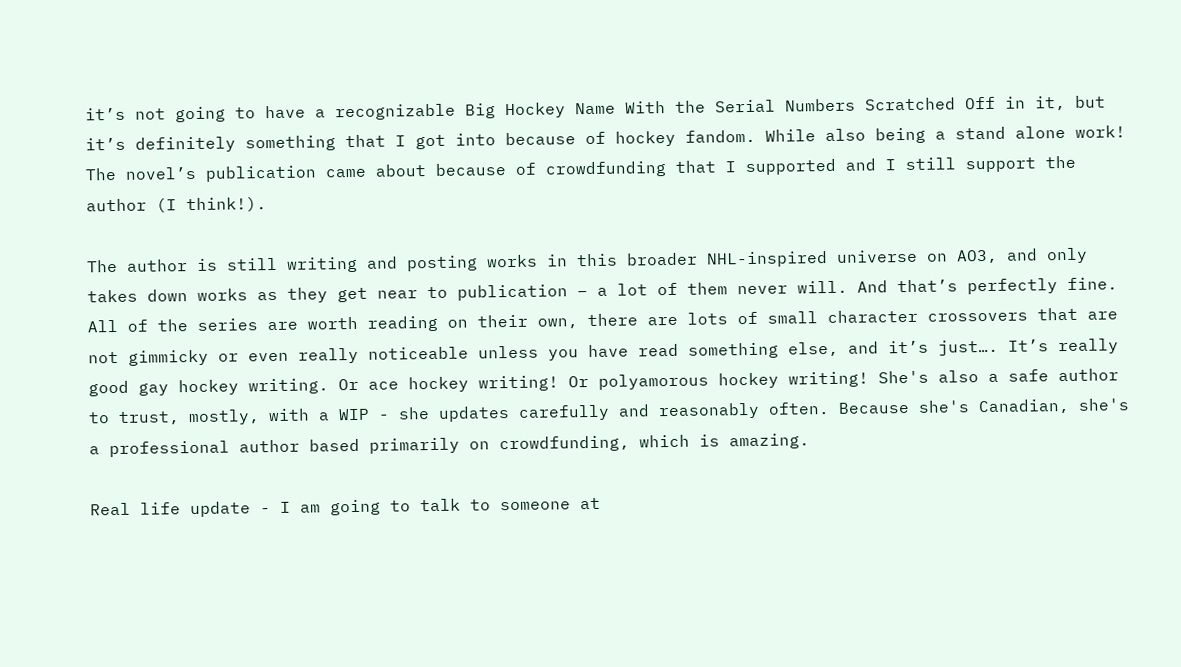it’s not going to have a recognizable Big Hockey Name With the Serial Numbers Scratched Off in it, but it’s definitely something that I got into because of hockey fandom. While also being a stand alone work! The novel’s publication came about because of crowdfunding that I supported and I still support the author (I think!).

The author is still writing and posting works in this broader NHL-inspired universe on AO3, and only takes down works as they get near to publication – a lot of them never will. And that’s perfectly fine. All of the series are worth reading on their own, there are lots of small character crossovers that are not gimmicky or even really noticeable unless you have read something else, and it’s just…. It’s really good gay hockey writing. Or ace hockey writing! Or polyamorous hockey writing! She's also a safe author to trust, mostly, with a WIP - she updates carefully and reasonably often. Because she's Canadian, she's a professional author based primarily on crowdfunding, which is amazing.

Real life update - I am going to talk to someone at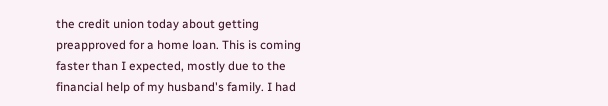the credit union today about getting preapproved for a home loan. This is coming faster than I expected, mostly due to the financial help of my husband's family. I had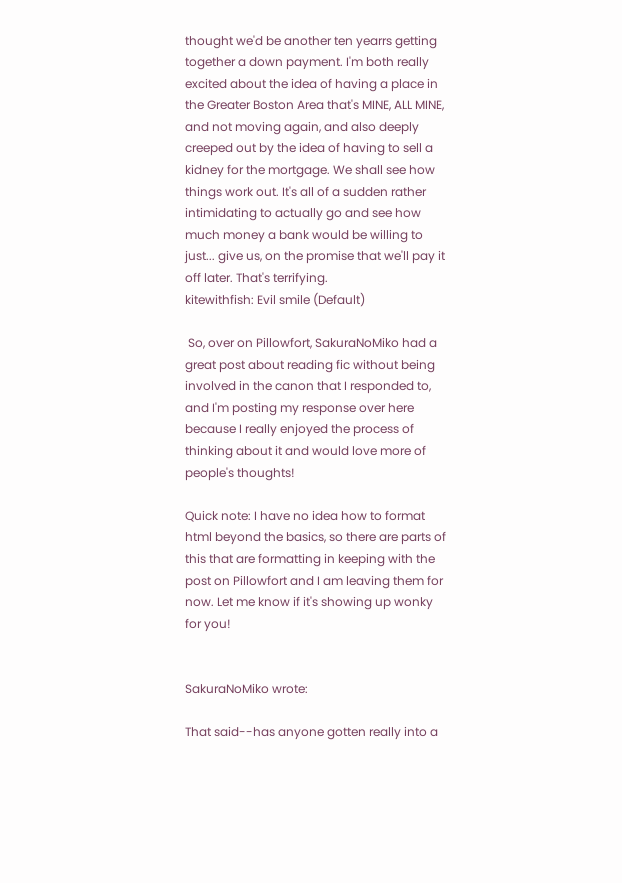thought we'd be another ten yearrs getting together a down payment. I'm both really excited about the idea of having a place in the Greater Boston Area that's MINE, ALL MINE, and not moving again, and also deeply creeped out by the idea of having to sell a kidney for the mortgage. We shall see how things work out. It's all of a sudden rather intimidating to actually go and see how much money a bank would be willing to just... give us, on the promise that we'll pay it off later. That's terrifying.
kitewithfish: Evil smile (Default)

 So, over on Pillowfort, SakuraNoMiko had a great post about reading fic without being involved in the canon that I responded to, and I'm posting my response over here because I really enjoyed the process of thinking about it and would love more of people's thoughts!

Quick note: I have no idea how to format html beyond the basics, so there are parts of this that are formatting in keeping with the post on Pillowfort and I am leaving them for now. Let me know if it's showing up wonky for you!


SakuraNoMiko wrote:

That said--has anyone gotten really into a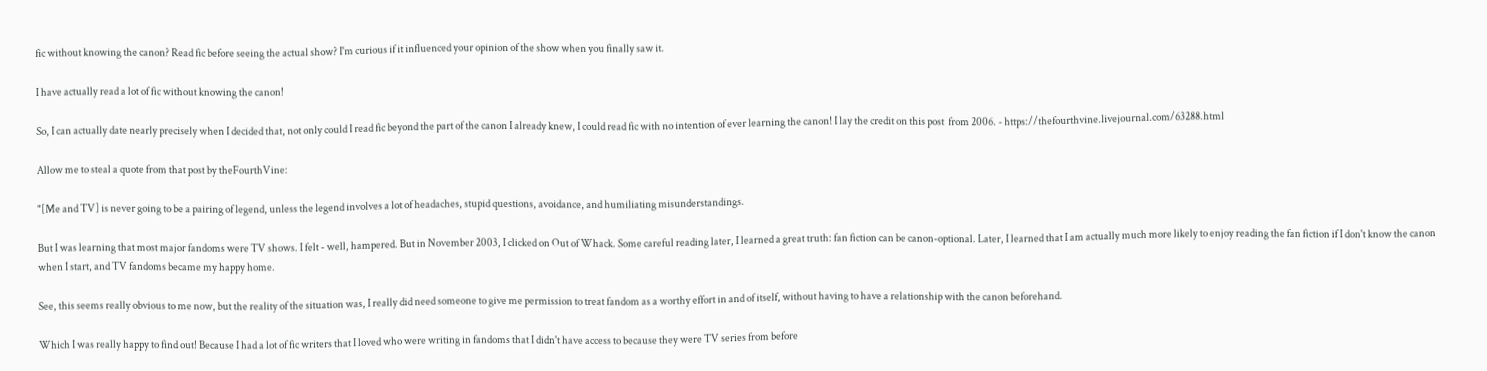fic without knowing the canon? Read fic before seeing the actual show? I'm curious if it influenced your opinion of the show when you finally saw it.

I have actually read a lot of fic without knowing the canon!

So, I can actually date nearly precisely when I decided that, not only could I read fic beyond the part of the canon I already knew, I could read fic with no intention of ever learning the canon! I lay the credit on this post  from 2006. - https://thefourthvine.livejournal.com/63288.html

Allow me to steal a quote from that post by theFourthVine:

"[Me and TV] is never going to be a pairing of legend, unless the legend involves a lot of headaches, stupid questions, avoidance, and humiliating misunderstandings.

But I was learning that most major fandoms were TV shows. I felt - well, hampered. But in November 2003, I clicked on Out of Whack. Some careful reading later, I learned a great truth: fan fiction can be canon-optional. Later, I learned that I am actually much more likely to enjoy reading the fan fiction if I don't know the canon when I start, and TV fandoms became my happy home.

See, this seems really obvious to me now, but the reality of the situation was, I really did need someone to give me permission to treat fandom as a worthy effort in and of itself, without having to have a relationship with the canon beforehand.

Which I was really happy to find out! Because I had a lot of fic writers that I loved who were writing in fandoms that I didn't have access to because they were TV series from before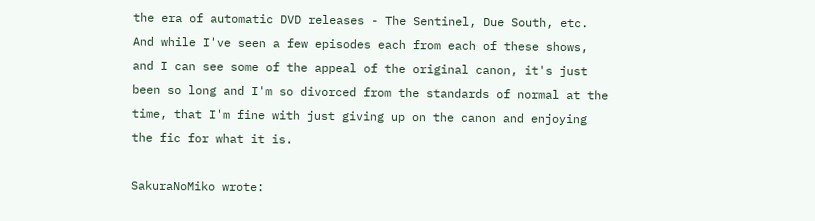the era of automatic DVD releases - The Sentinel, Due South, etc. And while I've seen a few episodes each from each of these shows, and I can see some of the appeal of the original canon, it's just been so long and I'm so divorced from the standards of normal at the time, that I'm fine with just giving up on the canon and enjoying the fic for what it is.

SakuraNoMiko wrote: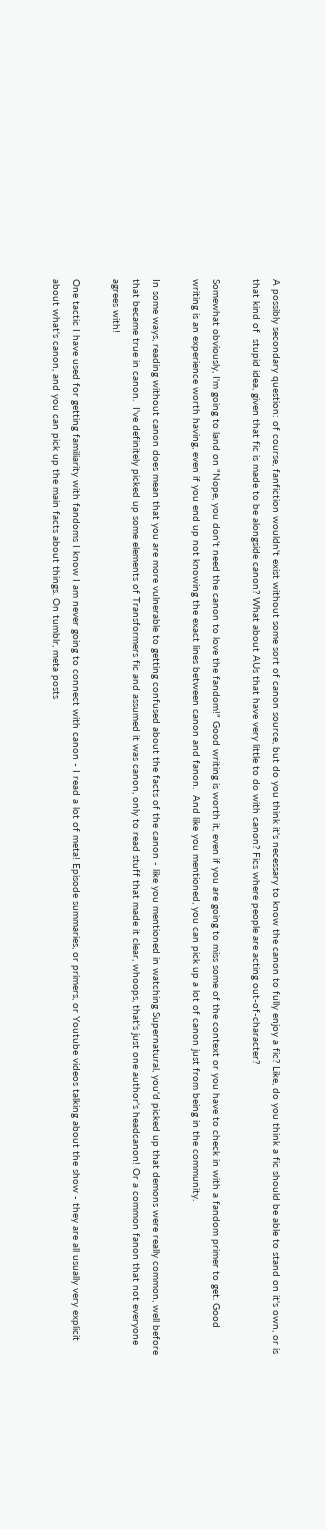A possibly secondary question: of course, fanfiction wouldn't exist without some sort of canon source, but do you think it's necessary to know the canon to fully enjoy a fic? Like, do you think a fic should be able to stand on it's own, or is that kind of  stupid idea, given that fic is made to be alongside canon? What about AUs that have very little to do with canon? Fics where people are acting out-of-character?

Somewhat obviously, I'm going to land on "Nope, you don't need the canon to love the fandom!" Good writing is worth it, even if you are going to miss some of the context or you have to check in with a fandom primer to get. Good writing is an experience worth having, even if you end up not knowing the exact lines between canon and fanon.  And like you mentioned, you can pick up a lot of canon just from being in the community.

In some ways, reading without canon does mean that you are more vulnerable to getting confused about the facts of the canon - like you mentioned in watching Supernatural, you'd picked up that demons were really common, well before that became true in canon.  I've definitely picked up some elements of Transformers fic and assumed it was canon, only to read stuff that made it clear, whoops, that's just one author's headcanon! Or a common fanon that not everyone agrees with!

One tactic I have used for getting familiarity with fandoms I know I am never going to connect with canon - I read a lot of meta! Episode summaries, or primers, or Youtube videos talking about the show - they are all usually very explicit about what's canon, and you can pick up the main facts about things. On tumblr, meta posts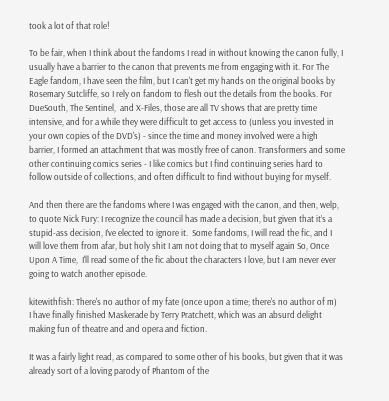took a lot of that role!

To be fair, when I think about the fandoms I read in without knowing the canon fully, I usually have a barrier to the canon that prevents me from engaging with it. For The Eagle fandom, I have seen the film, but I can't get my hands on the original books by Rosemary Sutcliffe, so I rely on fandom to flesh out the details from the books. For DueSouth, The Sentinel,  and X-Files, those are all TV shows that are pretty time intensive, and for a while they were difficult to get access to (unless you invested in your own copies of the DVD's) - since the time and money involved were a high barrier, I formed an attachment that was mostly free of canon. Transformers and some other continuing comics series - I like comics but I find continuing series hard to follow outside of collections, and often difficult to find without buying for myself.

And then there are the fandoms where I was engaged with the canon, and then, welp, to quote Nick Fury: I recognize the council has made a decision, but given that it’s a stupid-ass decision, I’ve elected to ignore it.  Some fandoms, I will read the fic, and I will love them from afar, but holy shit I am not doing that to myself again So, Once Upon A Time,  I'll read some of the fic about the characters I love, but I am never ever going to watch another episode.

kitewithfish: There's no author of my fate (once upon a time; there's no author of m)
I have finally finished Maskerade by Terry Pratchett, which was an absurd delight making fun of theatre and and opera and fiction.

It was a fairly light read, as compared to some other of his books, but given that it was already sort of a loving parody of Phantom of the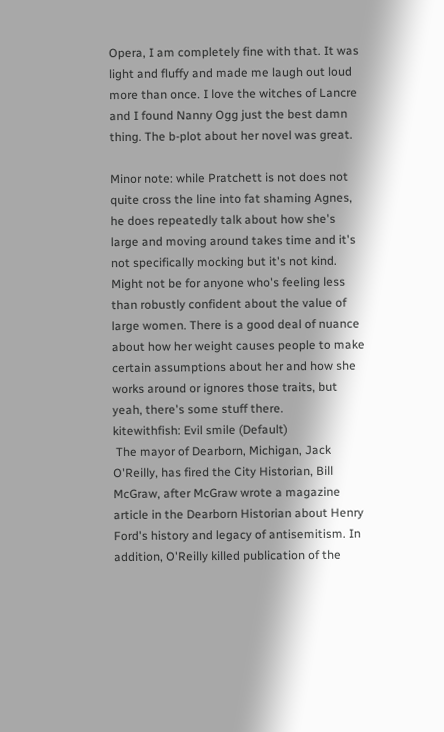Opera, I am completely fine with that. It was light and fluffy and made me laugh out loud more than once. I love the witches of Lancre and I found Nanny Ogg just the best damn thing. The b-plot about her novel was great.

Minor note: while Pratchett is not does not quite cross the line into fat shaming Agnes, he does repeatedly talk about how she's large and moving around takes time and it's not specifically mocking but it's not kind. Might not be for anyone who's feeling less than robustly confident about the value of large women. There is a good deal of nuance about how her weight causes people to make certain assumptions about her and how she works around or ignores those traits, but yeah, there's some stuff there.
kitewithfish: Evil smile (Default)
 The mayor of Dearborn, Michigan, Jack O'Reilly, has fired the City Historian, Bill McGraw, after McGraw wrote a magazine article in the Dearborn Historian about Henry Ford's history and legacy of antisemitism. In addition, O'Reilly killed publication of the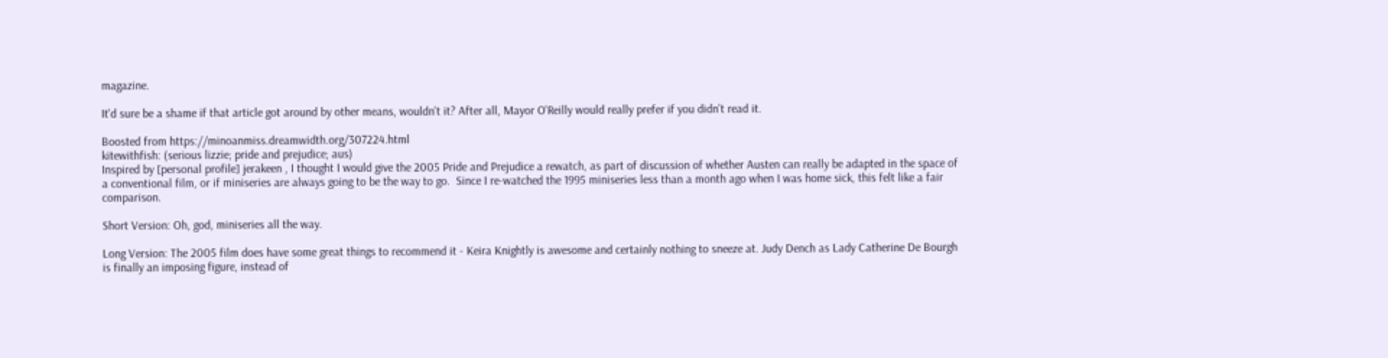magazine.

It'd sure be a shame if that article got around by other means, wouldn't it? After all, Mayor O'Reilly would really prefer if you didn't read it.

Boosted from https://minoanmiss.dreamwidth.org/307224.html
kitewithfish: (serious lizzie; pride and prejudice; aus)
Inspired by [personal profile] jerakeen , I thought I would give the 2005 Pride and Prejudice a rewatch, as part of discussion of whether Austen can really be adapted in the space of a conventional film, or if miniseries are always going to be the way to go.  Since I re-watched the 1995 miniseries less than a month ago when I was home sick, this felt like a fair comparison.

Short Version: Oh, god, miniseries all the way.

Long Version: The 2005 film does have some great things to recommend it - Keira Knightly is awesome and certainly nothing to sneeze at. Judy Dench as Lady Catherine De Bourgh is finally an imposing figure, instead of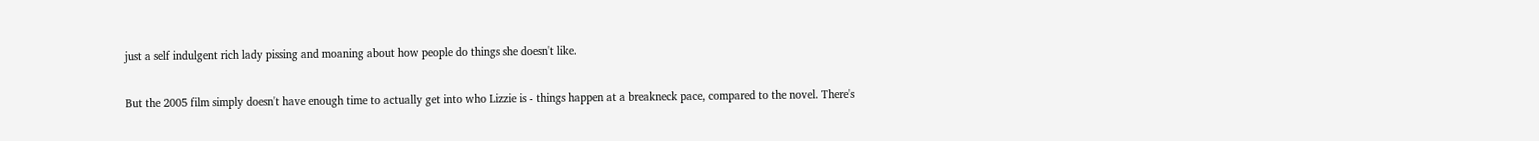just a self indulgent rich lady pissing and moaning about how people do things she doesn't like.

But the 2005 film simply doesn't have enough time to actually get into who Lizzie is - things happen at a breakneck pace, compared to the novel. There's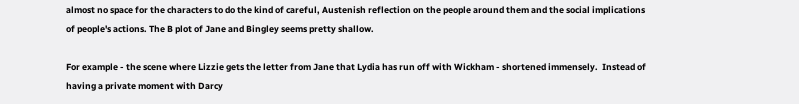almost no space for the characters to do the kind of careful, Austenish reflection on the people around them and the social implications of people's actions. The B plot of Jane and Bingley seems pretty shallow.

For example - the scene where Lizzie gets the letter from Jane that Lydia has run off with Wickham - shortened immensely.  Instead of having a private moment with Darcy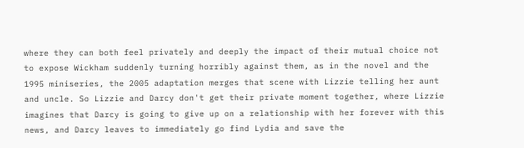where they can both feel privately and deeply the impact of their mutual choice not to expose Wickham suddenly turning horribly against them, as in the novel and the 1995 miniseries, the 2005 adaptation merges that scene with Lizzie telling her aunt and uncle. So Lizzie and Darcy don't get their private moment together, where Lizzie imagines that Darcy is going to give up on a relationship with her forever with this news, and Darcy leaves to immediately go find Lydia and save the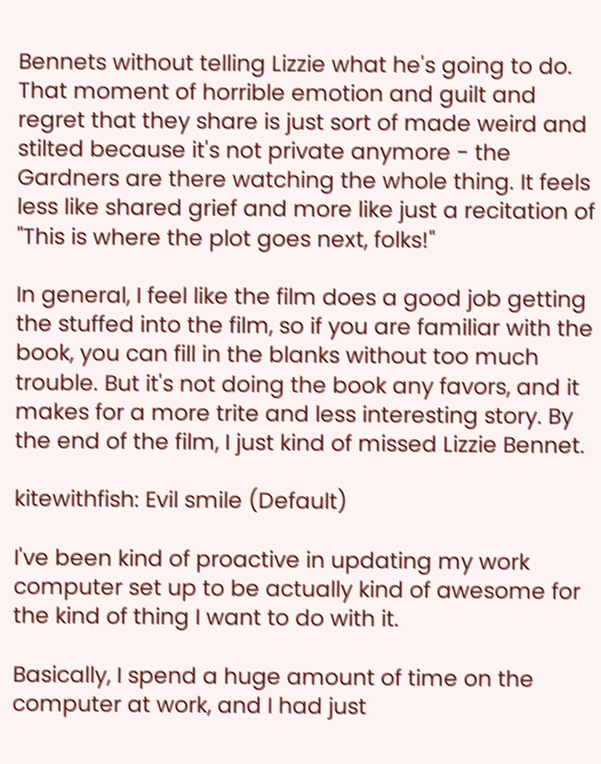Bennets without telling Lizzie what he's going to do. That moment of horrible emotion and guilt and regret that they share is just sort of made weird and stilted because it's not private anymore - the Gardners are there watching the whole thing. It feels less like shared grief and more like just a recitation of "This is where the plot goes next, folks!"

In general, I feel like the film does a good job getting the stuffed into the film, so if you are familiar with the book, you can fill in the blanks without too much trouble. But it's not doing the book any favors, and it makes for a more trite and less interesting story. By the end of the film, I just kind of missed Lizzie Bennet.

kitewithfish: Evil smile (Default)

I've been kind of proactive in updating my work computer set up to be actually kind of awesome for the kind of thing I want to do with it.

Basically, I spend a huge amount of time on the computer at work, and I had just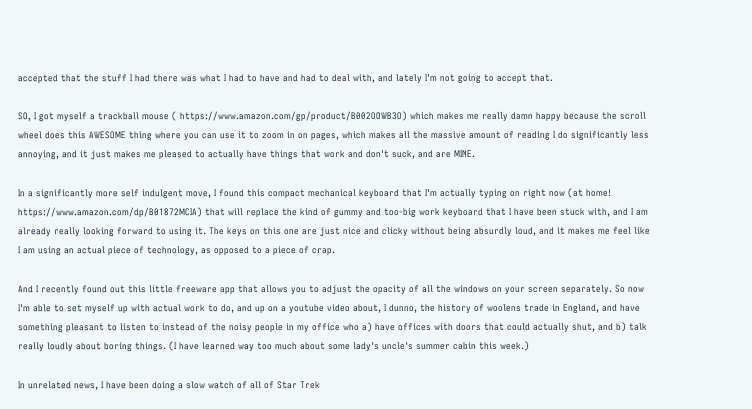accepted that the stuff I had there was what I had to have and had to deal with, and lately I'm not going to accept that.

SO, I got myself a trackball mouse ( https://www.amazon.com/gp/product/B002OOWB3O) which makes me really damn happy because the scroll wheel does this AWESOME thing where you can use it to zoom in on pages, which makes all the massive amount of reading I do significantly less annoying, and it just makes me pleased to actually have things that work and don't suck, and are MINE.

In a significantly more self indulgent move, I found this compact mechanical keyboard that I'm actually typing on right now (at home!  https://www.amazon.com/dp/B01872MCIA) that will replace the kind of gummy and too-big work keyboard that I have been stuck with, and I am already really looking forward to using it. The keys on this one are just nice and clicky without being absurdly loud, and it makes me feel like I am using an actual piece of technology, as opposed to a piece of crap.

And I recently found out this little freeware app that allows you to adjust the opacity of all the windows on your screen separately. So now I'm able to set myself up with actual work to do, and up on a youtube video about, I dunno, the history of woolens trade in England, and have something pleasant to listen to instead of the noisy people in my office who a) have offices with doors that could actually shut, and b) talk really loudly about boring things. (I have learned way too much about some lady's uncle's summer cabin this week.)

In unrelated news, I have been doing a slow watch of all of Star Trek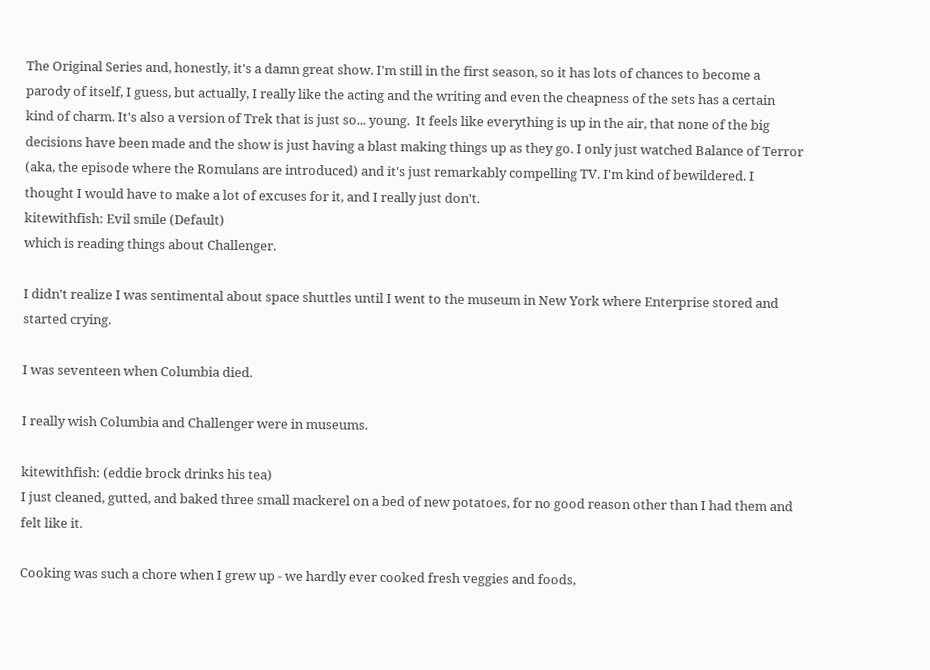The Original Series and, honestly, it's a damn great show. I'm still in the first season, so it has lots of chances to become a parody of itself, I guess, but actually, I really like the acting and the writing and even the cheapness of the sets has a certain kind of charm. It's also a version of Trek that is just so... young.  It feels like everything is up in the air, that none of the big decisions have been made and the show is just having a blast making things up as they go. I only just watched Balance of Terror (aka, the episode where the Romulans are introduced) and it's just remarkably compelling TV. I'm kind of bewildered. I thought I would have to make a lot of excuses for it, and I really just don't.
kitewithfish: Evil smile (Default)
which is reading things about Challenger.

I didn't realize I was sentimental about space shuttles until I went to the museum in New York where Enterprise stored and started crying.

I was seventeen when Columbia died.

I really wish Columbia and Challenger were in museums.

kitewithfish: (eddie brock drinks his tea)
I just cleaned, gutted, and baked three small mackerel on a bed of new potatoes, for no good reason other than I had them and felt like it.

Cooking was such a chore when I grew up - we hardly ever cooked fresh veggies and foods,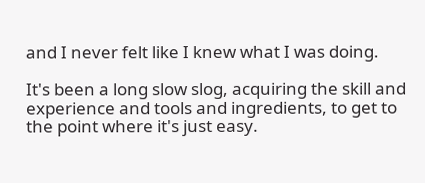and I never felt like I knew what I was doing.

It's been a long slow slog, acquiring the skill and experience and tools and ingredients, to get to the point where it's just easy.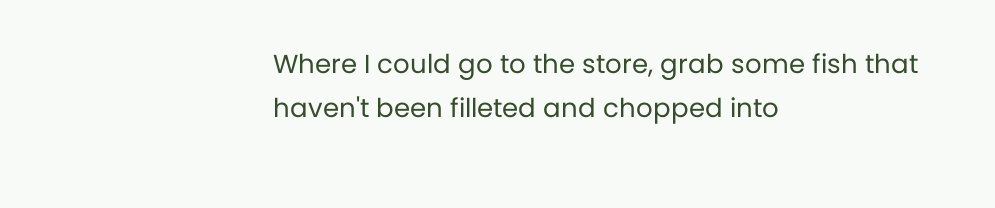Where I could go to the store, grab some fish that haven't been filleted and chopped into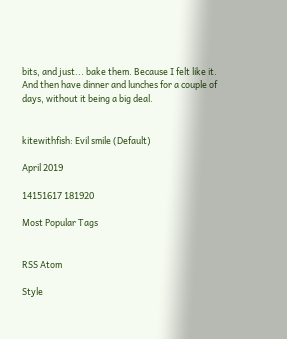bits, and just... bake them. Because I felt like it. And then have dinner and lunches for a couple of days, without it being a big deal.


kitewithfish: Evil smile (Default)

April 2019

14151617 181920

Most Popular Tags


RSS Atom

Style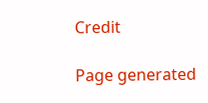Credit

Page generated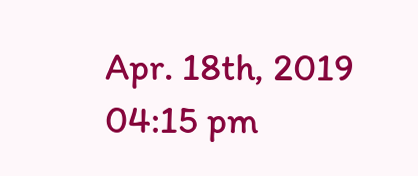Apr. 18th, 2019 04:15 pm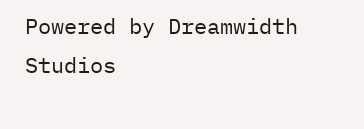Powered by Dreamwidth Studios